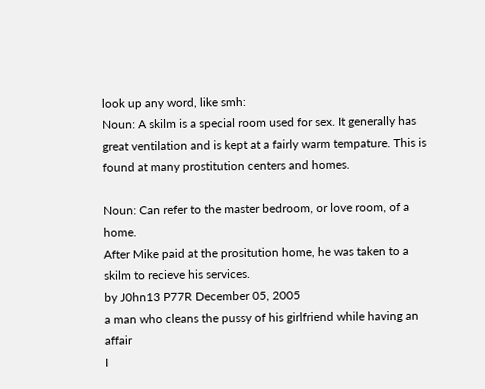look up any word, like smh:
Noun: A skilm is a special room used for sex. It generally has great ventilation and is kept at a fairly warm tempature. This is found at many prostitution centers and homes.

Noun: Can refer to the master bedroom, or love room, of a home.
After Mike paid at the prositution home, he was taken to a skilm to recieve his services.
by J0hn13 P77R December 05, 2005
a man who cleans the pussy of his girlfriend while having an affair
I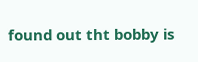found out tht bobby is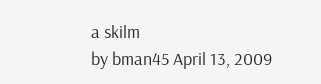a skilm
by bman45 April 13, 2009